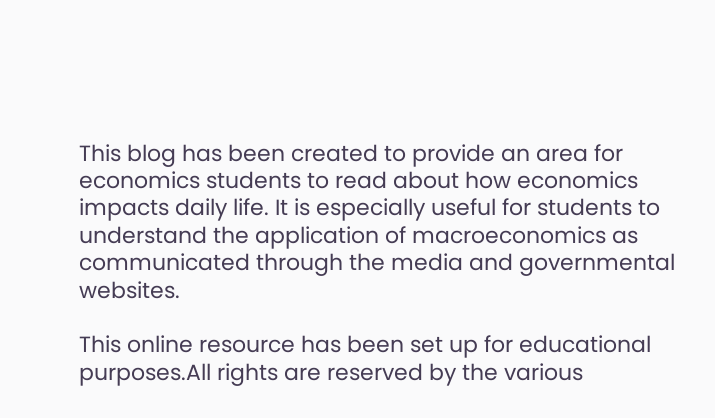This blog has been created to provide an area for economics students to read about how economics impacts daily life. It is especially useful for students to understand the application of macroeconomics as communicated through the media and governmental websites.

This online resource has been set up for educational purposes.All rights are reserved by the various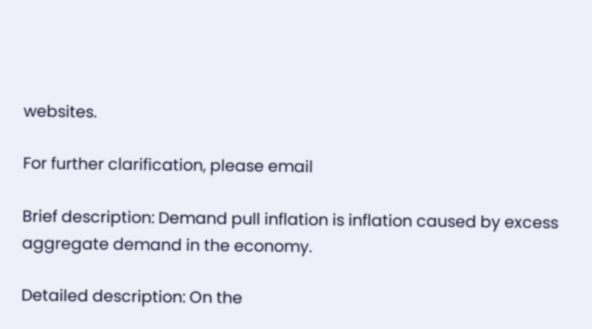websites.

For further clarification, please email

Brief description: Demand pull inflation is inflation caused by excess aggregate demand in the economy.

Detailed description: On the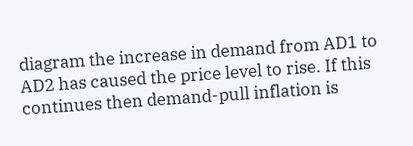diagram the increase in demand from AD1 to AD2 has caused the price level to rise. If this continues then demand-pull inflation is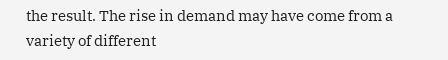the result. The rise in demand may have come from a variety of different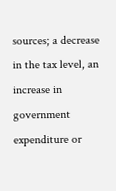sources; a decrease in the tax level, an increase in government expenditure or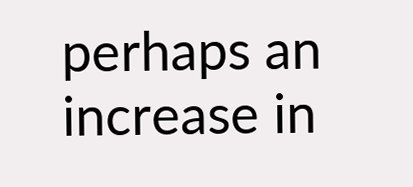perhaps an increase in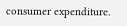consumer expenditure.